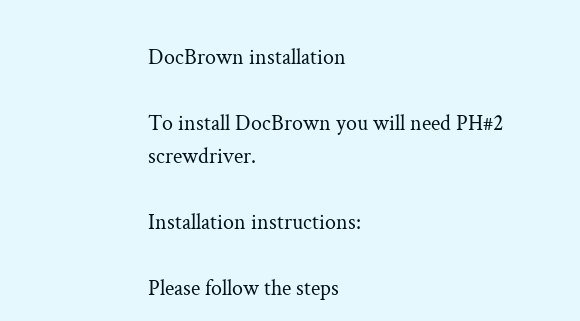DocBrown installation

To install DocBrown you will need PH#2 screwdriver.

Installation instructions:

Please follow the steps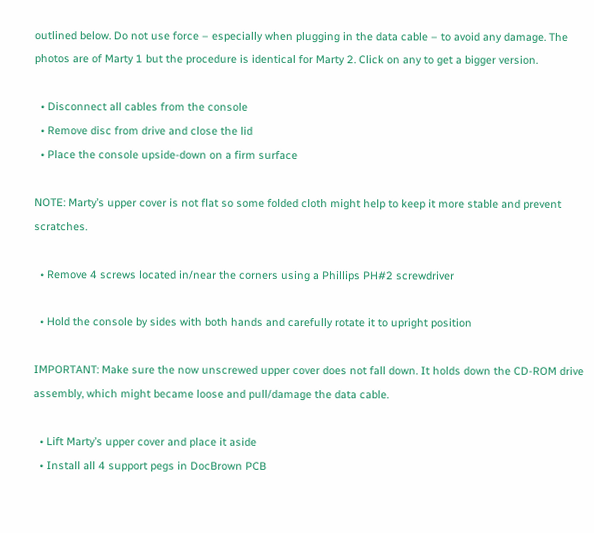outlined below. Do not use force – especially when plugging in the data cable – to avoid any damage. The photos are of Marty 1 but the procedure is identical for Marty 2. Click on any to get a bigger version.

  • Disconnect all cables from the console
  • Remove disc from drive and close the lid
  • Place the console upside-down on a firm surface

NOTE: Marty’s upper cover is not flat so some folded cloth might help to keep it more stable and prevent scratches.

  • Remove 4 screws located in/near the corners using a Phillips PH#2 screwdriver

  • Hold the console by sides with both hands and carefully rotate it to upright position

IMPORTANT: Make sure the now unscrewed upper cover does not fall down. It holds down the CD-ROM drive assembly, which might became loose and pull/damage the data cable.

  • Lift Marty’s upper cover and place it aside
  • Install all 4 support pegs in DocBrown PCB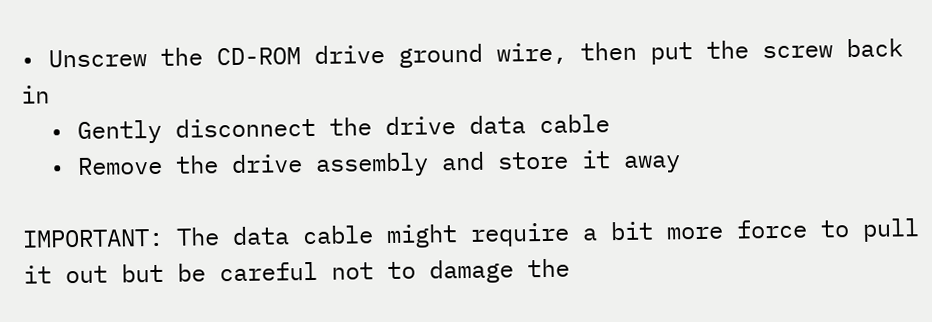• Unscrew the CD-ROM drive ground wire, then put the screw back in
  • Gently disconnect the drive data cable
  • Remove the drive assembly and store it away

IMPORTANT: The data cable might require a bit more force to pull it out but be careful not to damage the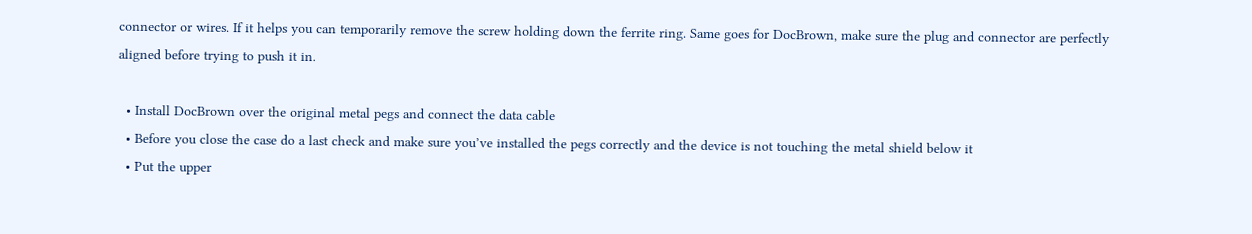connector or wires. If it helps you can temporarily remove the screw holding down the ferrite ring. Same goes for DocBrown, make sure the plug and connector are perfectly aligned before trying to push it in.

  • Install DocBrown over the original metal pegs and connect the data cable
  • Before you close the case do a last check and make sure you’ve installed the pegs correctly and the device is not touching the metal shield below it
  • Put the upper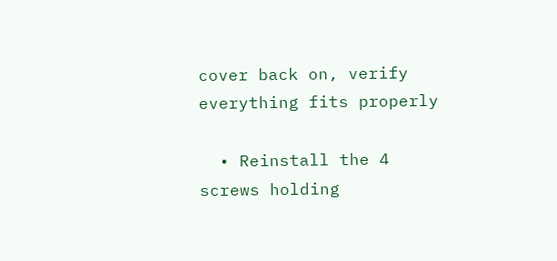cover back on, verify everything fits properly

  • Reinstall the 4 screws holding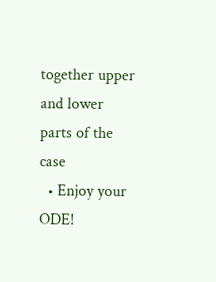together upper and lower parts of the case
  • Enjoy your ODE!